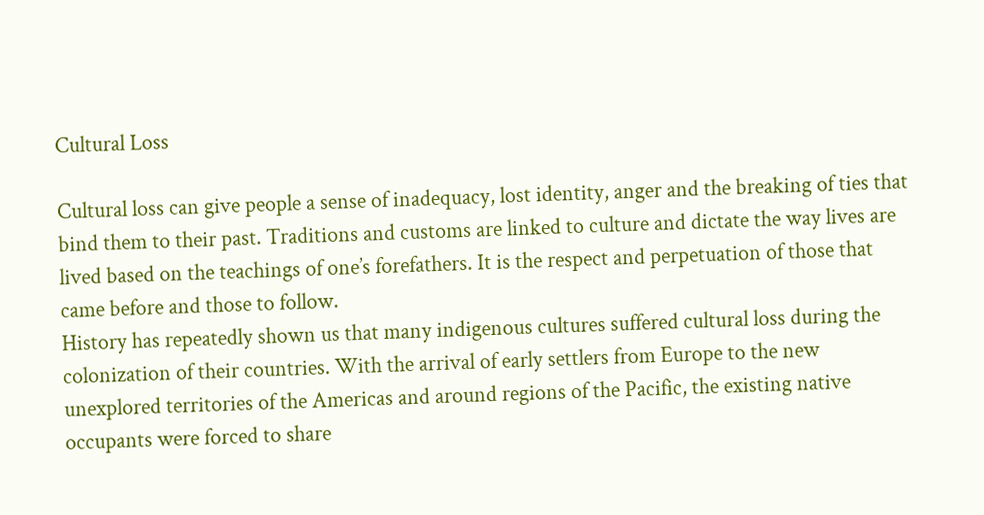Cultural Loss

Cultural loss can give people a sense of inadequacy, lost identity, anger and the breaking of ties that bind them to their past. Traditions and customs are linked to culture and dictate the way lives are lived based on the teachings of one’s forefathers. It is the respect and perpetuation of those that came before and those to follow.
History has repeatedly shown us that many indigenous cultures suffered cultural loss during the colonization of their countries. With the arrival of early settlers from Europe to the new unexplored territories of the Americas and around regions of the Pacific, the existing native occupants were forced to share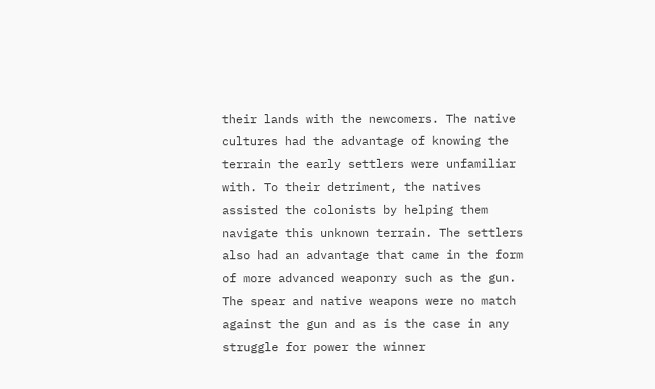their lands with the newcomers. The native cultures had the advantage of knowing the terrain the early settlers were unfamiliar with. To their detriment, the natives assisted the colonists by helping them navigate this unknown terrain. The settlers also had an advantage that came in the form of more advanced weaponry such as the gun. The spear and native weapons were no match against the gun and as is the case in any struggle for power the winner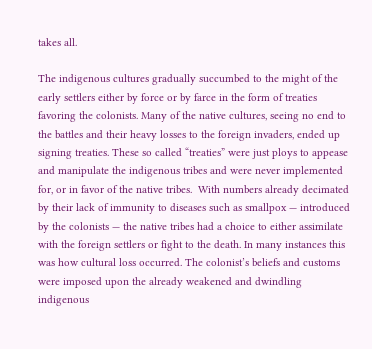takes all.

The indigenous cultures gradually succumbed to the might of the early settlers either by force or by farce in the form of treaties favoring the colonists. Many of the native cultures, seeing no end to the battles and their heavy losses to the foreign invaders, ended up signing treaties. These so called “treaties” were just ploys to appease and manipulate the indigenous tribes and were never implemented for, or in favor of the native tribes.  With numbers already decimated by their lack of immunity to diseases such as smallpox — introduced by the colonists — the native tribes had a choice to either assimilate with the foreign settlers or fight to the death. In many instances this was how cultural loss occurred. The colonist’s beliefs and customs were imposed upon the already weakened and dwindling indigenous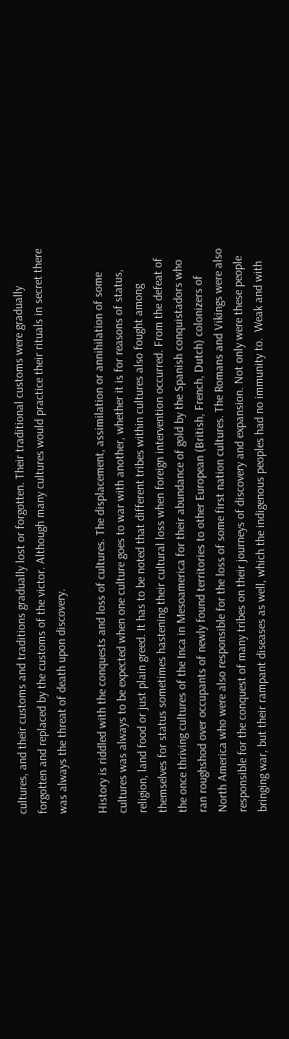cultures, and their customs and traditions gradually lost or forgotten. Their traditional customs were gradually forgotten and replaced by the customs of the victor. Although many cultures would practice their rituals in secret there was always the threat of death upon discovery.

History is riddled with the conquests and loss of cultures. The displacement, assimilation or annihilation of some cultures was always to be expected when one culture goes to war with another, whether it is for reasons of status, religion, land food or just plain greed. It has to be noted that different tribes within cultures also fought among themselves for status sometimes hastening their cultural loss when foreign intervention occurred. From the defeat of the once thriving cultures of the Inca in Mesoamerica for their abundance of gold by the Spanish conquistadors who ran roughshod over occupants of newly found territories to other European (British, French, Dutch) colonizers of North America who were also responsible for the loss of some first nation cultures. The Romans and Vikings were also responsible for the conquest of many tribes on their journeys of discovery and expansion. Not only were these people bringing war, but their rampant diseases as well, which the indigenous peoples had no immunity to.  Weak and with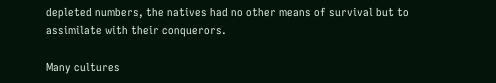depleted numbers, the natives had no other means of survival but to assimilate with their conquerors.

Many cultures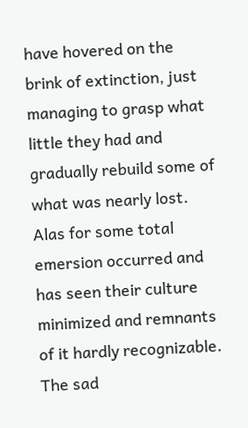have hovered on the brink of extinction, just managing to grasp what little they had and gradually rebuild some of what was nearly lost. Alas for some total emersion occurred and has seen their culture minimized and remnants of it hardly recognizable.  The sad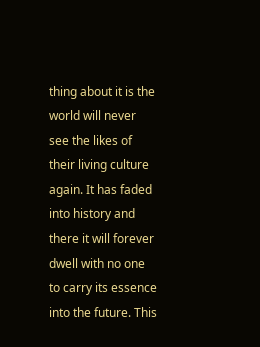thing about it is the world will never see the likes of their living culture again. It has faded into history and there it will forever dwell with no one to carry its essence into the future. This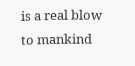is a real blow to mankind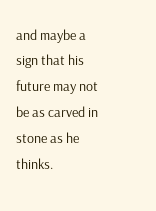and maybe a sign that his future may not be as carved in stone as he thinks.